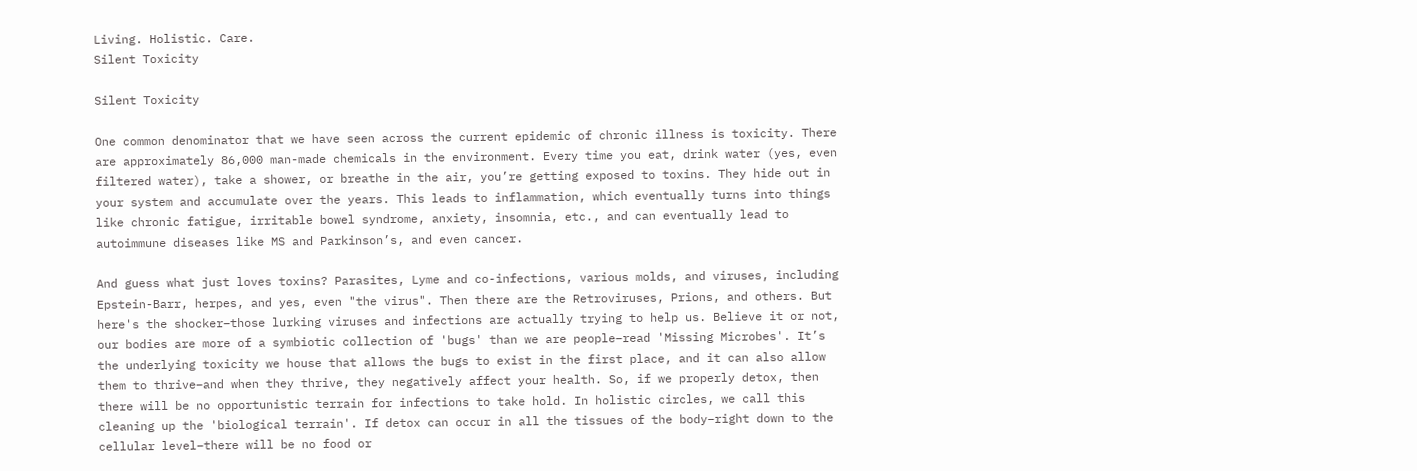Living. Holistic. Care.
Silent Toxicity

Silent Toxicity

One common denominator that we have seen across the current epidemic of chronic illness is toxicity. There are approximately 86,000 man-made chemicals in the environment. Every time you eat, drink water (yes, even filtered water), take a shower, or breathe in the air, you’re getting exposed to toxins. They hide out in your system and accumulate over the years. This leads to inflammation, which eventually turns into things like chronic fatigue, irritable bowel syndrome, anxiety, insomnia, etc., and can eventually lead to autoimmune diseases like MS and Parkinson’s, and even cancer.

And guess what just loves toxins? Parasites, Lyme and co-infections, various molds, and viruses, including Epstein-Barr, herpes, and yes, even "the virus". Then there are the Retroviruses, Prions, and others. But here's the shocker–those lurking viruses and infections are actually trying to help us. Believe it or not, our bodies are more of a symbiotic collection of 'bugs' than we are people–read 'Missing Microbes'. It’s the underlying toxicity we house that allows the bugs to exist in the first place, and it can also allow them to thrive–and when they thrive, they negatively affect your health. So, if we properly detox, then there will be no opportunistic terrain for infections to take hold. In holistic circles, we call this cleaning up the 'biological terrain'. If detox can occur in all the tissues of the body–right down to the cellular level–there will be no food or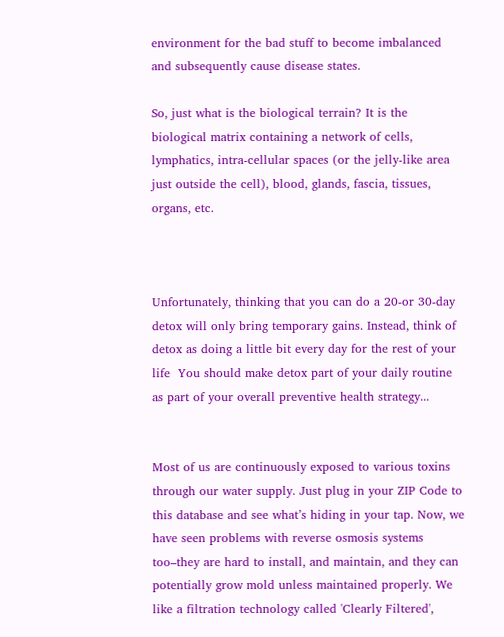environment for the bad stuff to become imbalanced and subsequently cause disease states.

So, just what is the biological terrain? It is the biological matrix containing a network of cells, lymphatics, intra-cellular spaces (or the jelly-like area just outside the cell), blood, glands, fascia, tissues, organs, etc.



Unfortunately, thinking that you can do a 20-or 30-day detox will only bring temporary gains. Instead, think of detox as doing a little bit every day for the rest of your life  You should make detox part of your daily routine as part of your overall preventive health strategy...


Most of us are continuously exposed to various toxins through our water supply. Just plug in your ZIP Code to this database and see what’s hiding in your tap. Now, we have seen problems with reverse osmosis systems too–they are hard to install, and maintain, and they can potentially grow mold unless maintained properly. We like a filtration technology called 'Clearly Filtered',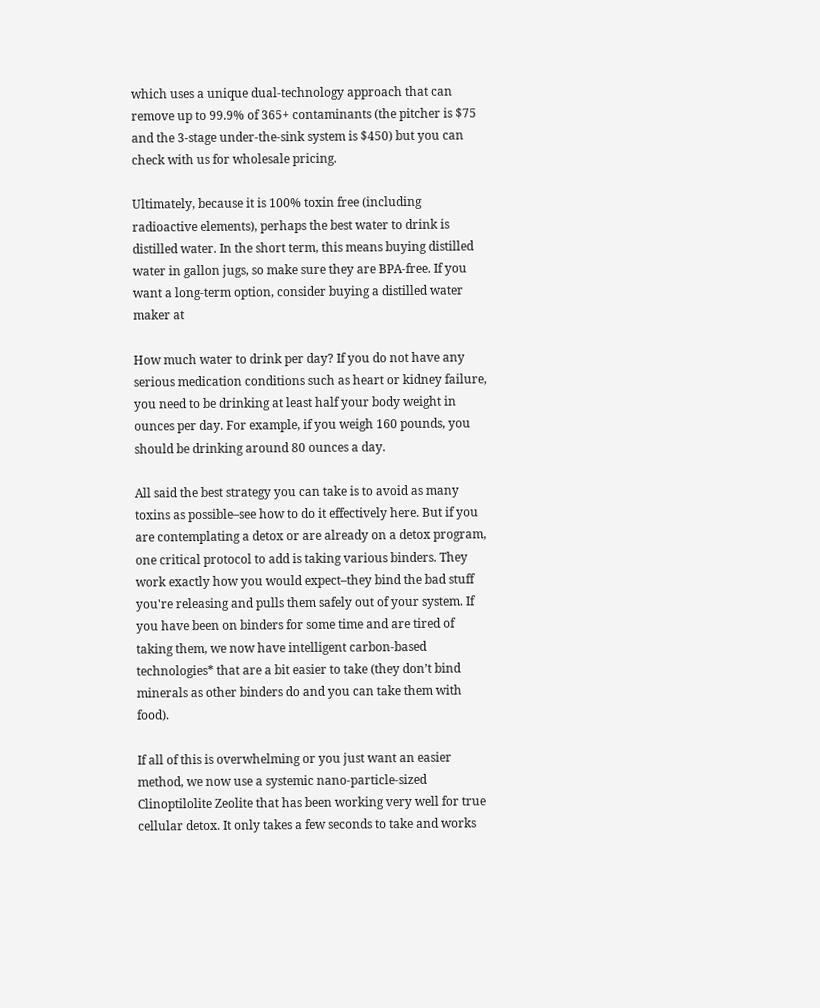which uses a unique dual-technology approach that can remove up to 99.9% of 365+ contaminants (the pitcher is $75 and the 3-stage under-the-sink system is $450) but you can check with us for wholesale pricing.

Ultimately, because it is 100% toxin free (including radioactive elements), perhaps the best water to drink is distilled water. In the short term, this means buying distilled water in gallon jugs, so make sure they are BPA-free. If you want a long-term option, consider buying a distilled water maker at

How much water to drink per day? If you do not have any serious medication conditions such as heart or kidney failure, you need to be drinking at least half your body weight in ounces per day. For example, if you weigh 160 pounds, you should be drinking around 80 ounces a day.

All said the best strategy you can take is to avoid as many toxins as possible–see how to do it effectively here. But if you are contemplating a detox or are already on a detox program, one critical protocol to add is taking various binders. They work exactly how you would expect–they bind the bad stuff you're releasing and pulls them safely out of your system. If you have been on binders for some time and are tired of taking them, we now have intelligent carbon-based technologies* that are a bit easier to take (they don’t bind minerals as other binders do and you can take them with food).

If all of this is overwhelming or you just want an easier method, we now use a systemic nano-particle-sized Clinoptilolite Zeolite that has been working very well for true cellular detox. It only takes a few seconds to take and works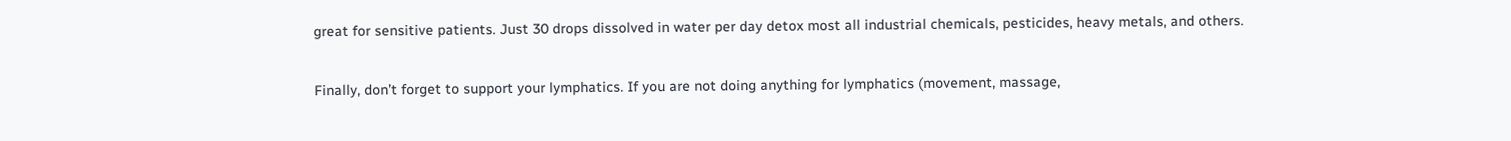great for sensitive patients. Just 30 drops dissolved in water per day detox most all industrial chemicals, pesticides, heavy metals, and others.

Finally, don’t forget to support your lymphatics. If you are not doing anything for lymphatics (movement, massage,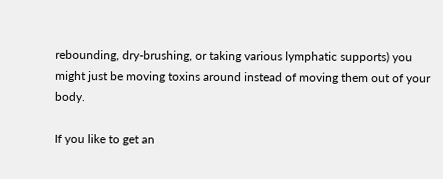rebounding, dry-brushing, or taking various lymphatic supports) you might just be moving toxins around instead of moving them out of your body.

If you like to get an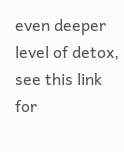even deeper level of detox, see this link for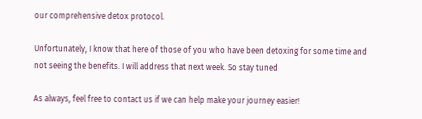our comprehensive detox protocol.

Unfortunately, I know that here of those of you who have been detoxing for some time and not seeing the benefits. I will address that next week. So stay tuned

As always, feel free to contact us if we can help make your journey easier!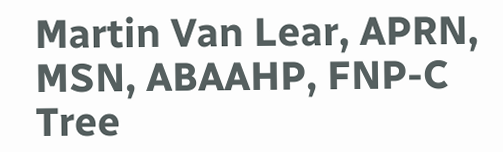Martin Van Lear, APRN, MSN, ABAAHP, FNP-C
Tree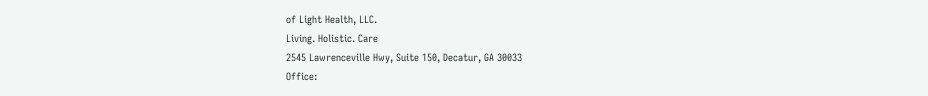of Light Health, LLC.
Living. Holistic. Care
2545 Lawrenceville Hwy, Suite 150, Decatur, GA 30033
Office: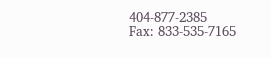404-877-2385
Fax: 833-535-7165